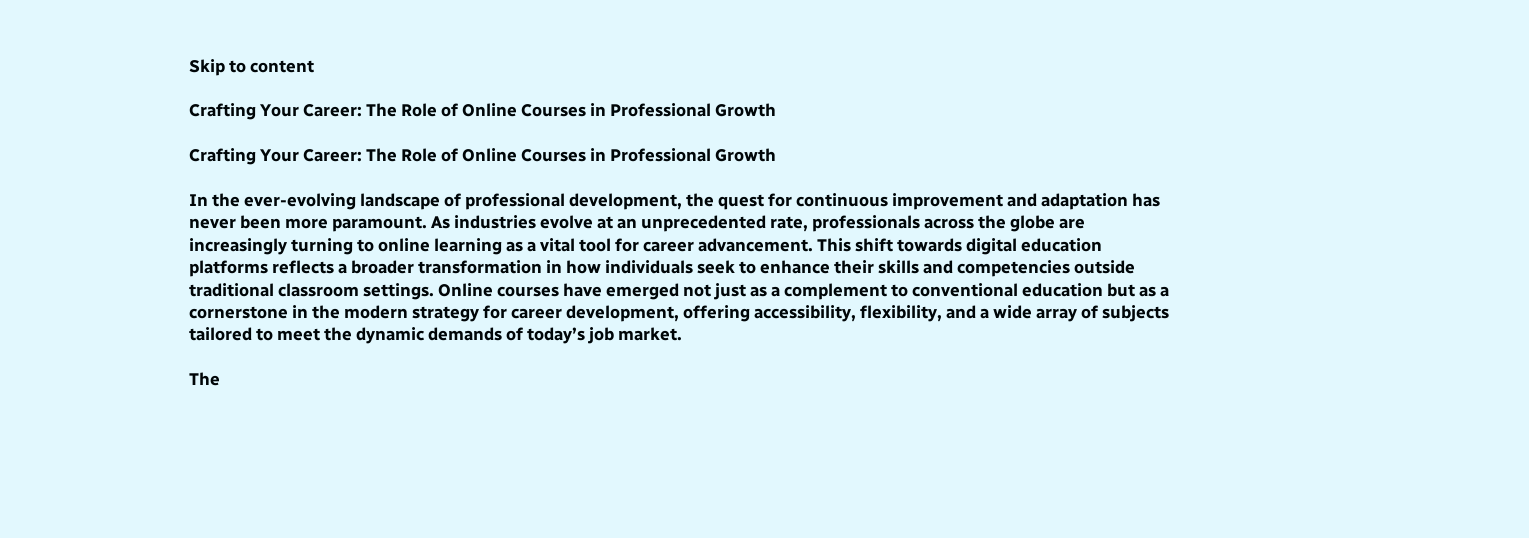Skip to content

Crafting Your Career: The Role of Online Courses in Professional Growth

Crafting Your Career: The Role of Online Courses in Professional Growth

In the ever-evolving landscape of professional development, the quest for continuous improvement and adaptation has never been more paramount. As industries evolve at an unprecedented rate, professionals across the globe are increasingly turning to online learning as a vital tool for career advancement. This shift towards digital education platforms reflects a broader transformation in how individuals seek to enhance their skills and competencies outside traditional classroom settings. Online courses have emerged not just as a complement to conventional education but as a cornerstone in the modern strategy for career development, offering accessibility, flexibility, and a wide array of subjects tailored to meet the dynamic demands of today’s job market.

The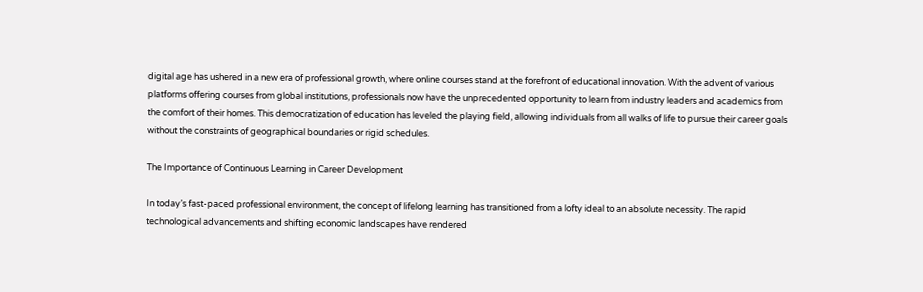digital age has ushered in a new era of professional growth, where online courses stand at the forefront of educational innovation. With the advent of various platforms offering courses from global institutions, professionals now have the unprecedented opportunity to learn from industry leaders and academics from the comfort of their homes. This democratization of education has leveled the playing field, allowing individuals from all walks of life to pursue their career goals without the constraints of geographical boundaries or rigid schedules.

The Importance of Continuous Learning in Career Development

In today’s fast-paced professional environment, the concept of lifelong learning has transitioned from a lofty ideal to an absolute necessity. The rapid technological advancements and shifting economic landscapes have rendered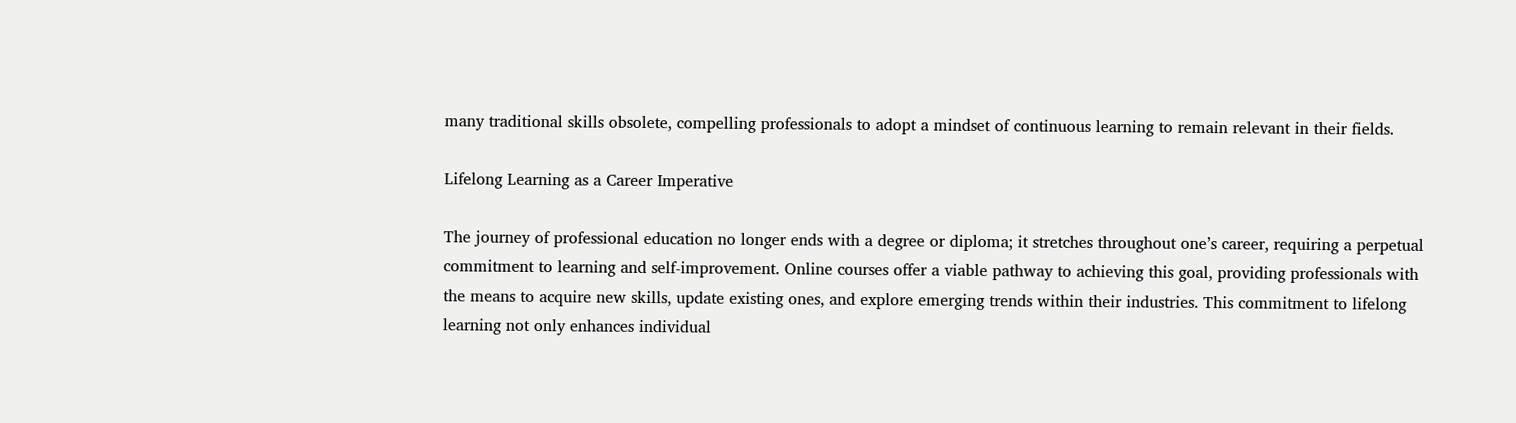many traditional skills obsolete, compelling professionals to adopt a mindset of continuous learning to remain relevant in their fields.

Lifelong Learning as a Career Imperative

The journey of professional education no longer ends with a degree or diploma; it stretches throughout one’s career, requiring a perpetual commitment to learning and self-improvement. Online courses offer a viable pathway to achieving this goal, providing professionals with the means to acquire new skills, update existing ones, and explore emerging trends within their industries. This commitment to lifelong learning not only enhances individual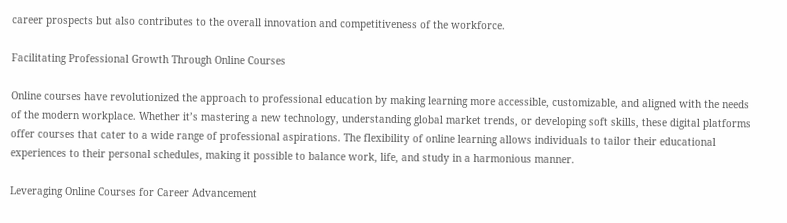career prospects but also contributes to the overall innovation and competitiveness of the workforce.

Facilitating Professional Growth Through Online Courses

Online courses have revolutionized the approach to professional education by making learning more accessible, customizable, and aligned with the needs of the modern workplace. Whether it’s mastering a new technology, understanding global market trends, or developing soft skills, these digital platforms offer courses that cater to a wide range of professional aspirations. The flexibility of online learning allows individuals to tailor their educational experiences to their personal schedules, making it possible to balance work, life, and study in a harmonious manner.

Leveraging Online Courses for Career Advancement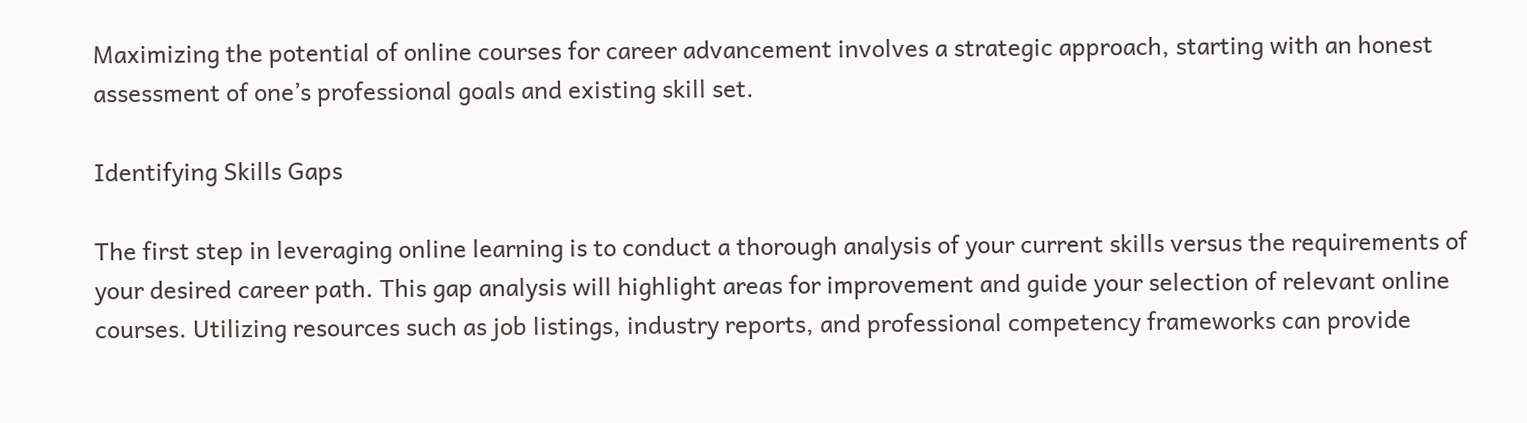Maximizing the potential of online courses for career advancement involves a strategic approach, starting with an honest assessment of one’s professional goals and existing skill set.

Identifying Skills Gaps

The first step in leveraging online learning is to conduct a thorough analysis of your current skills versus the requirements of your desired career path. This gap analysis will highlight areas for improvement and guide your selection of relevant online courses. Utilizing resources such as job listings, industry reports, and professional competency frameworks can provide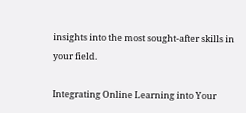insights into the most sought-after skills in your field.

Integrating Online Learning into Your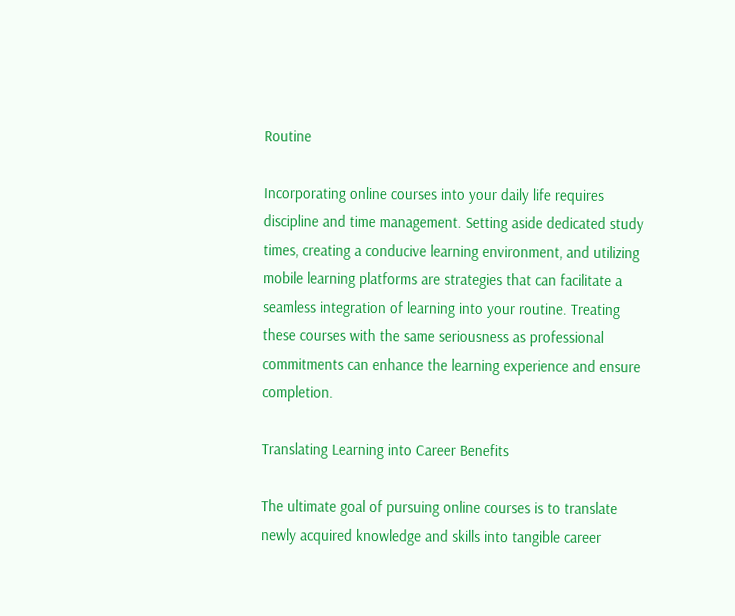Routine

Incorporating online courses into your daily life requires discipline and time management. Setting aside dedicated study times, creating a conducive learning environment, and utilizing mobile learning platforms are strategies that can facilitate a seamless integration of learning into your routine. Treating these courses with the same seriousness as professional commitments can enhance the learning experience and ensure completion.

Translating Learning into Career Benefits

The ultimate goal of pursuing online courses is to translate newly acquired knowledge and skills into tangible career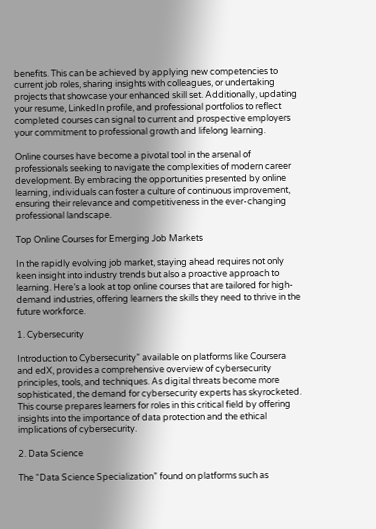benefits. This can be achieved by applying new competencies to current job roles, sharing insights with colleagues, or undertaking projects that showcase your enhanced skill set. Additionally, updating your resume, LinkedIn profile, and professional portfolios to reflect completed courses can signal to current and prospective employers your commitment to professional growth and lifelong learning.

Online courses have become a pivotal tool in the arsenal of professionals seeking to navigate the complexities of modern career development. By embracing the opportunities presented by online learning, individuals can foster a culture of continuous improvement, ensuring their relevance and competitiveness in the ever-changing professional landscape.

Top Online Courses for Emerging Job Markets

In the rapidly evolving job market, staying ahead requires not only keen insight into industry trends but also a proactive approach to learning. Here’s a look at top online courses that are tailored for high-demand industries, offering learners the skills they need to thrive in the future workforce.

1. Cybersecurity

Introduction to Cybersecurity” available on platforms like Coursera and edX, provides a comprehensive overview of cybersecurity principles, tools, and techniques. As digital threats become more sophisticated, the demand for cybersecurity experts has skyrocketed. This course prepares learners for roles in this critical field by offering insights into the importance of data protection and the ethical implications of cybersecurity.

2. Data Science

The “Data Science Specialization” found on platforms such as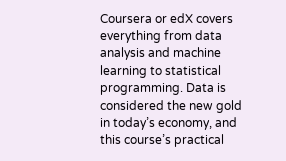Coursera or edX covers everything from data analysis and machine learning to statistical programming. Data is considered the new gold in today’s economy, and this course’s practical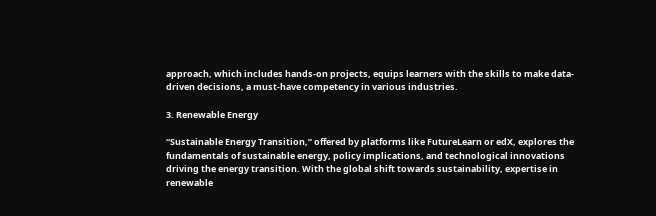approach, which includes hands-on projects, equips learners with the skills to make data-driven decisions, a must-have competency in various industries.

3. Renewable Energy

“Sustainable Energy Transition,” offered by platforms like FutureLearn or edX, explores the fundamentals of sustainable energy, policy implications, and technological innovations driving the energy transition. With the global shift towards sustainability, expertise in renewable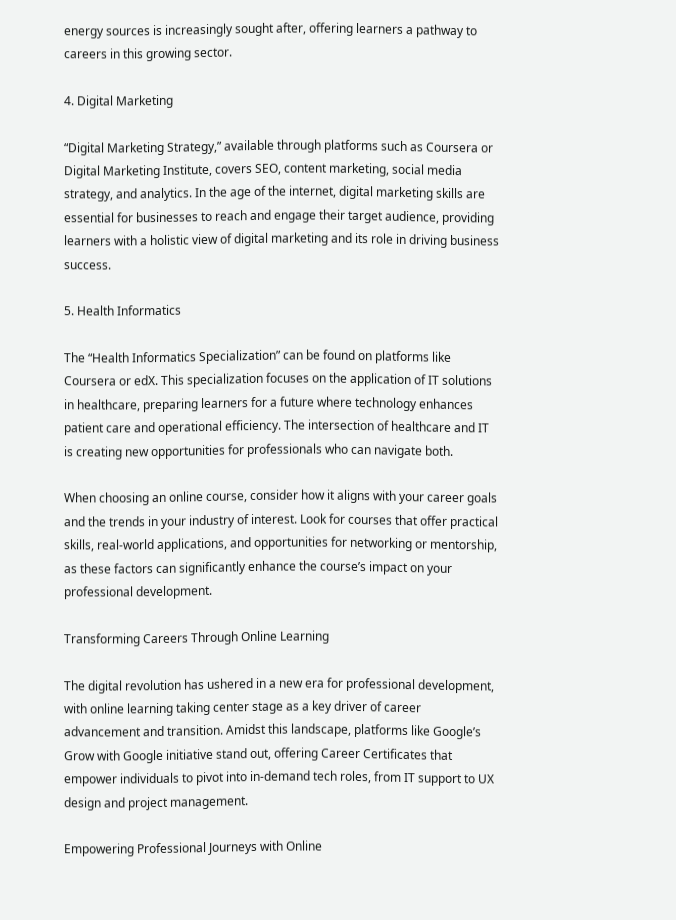energy sources is increasingly sought after, offering learners a pathway to careers in this growing sector.

4. Digital Marketing

“Digital Marketing Strategy,” available through platforms such as Coursera or Digital Marketing Institute, covers SEO, content marketing, social media strategy, and analytics. In the age of the internet, digital marketing skills are essential for businesses to reach and engage their target audience, providing learners with a holistic view of digital marketing and its role in driving business success.

5. Health Informatics

The “Health Informatics Specialization” can be found on platforms like Coursera or edX. This specialization focuses on the application of IT solutions in healthcare, preparing learners for a future where technology enhances patient care and operational efficiency. The intersection of healthcare and IT is creating new opportunities for professionals who can navigate both.

When choosing an online course, consider how it aligns with your career goals and the trends in your industry of interest. Look for courses that offer practical skills, real-world applications, and opportunities for networking or mentorship, as these factors can significantly enhance the course’s impact on your professional development.

Transforming Careers Through Online Learning

The digital revolution has ushered in a new era for professional development, with online learning taking center stage as a key driver of career advancement and transition. Amidst this landscape, platforms like Google’s Grow with Google initiative stand out, offering Career Certificates that empower individuals to pivot into in-demand tech roles, from IT support to UX design and project management.

Empowering Professional Journeys with Online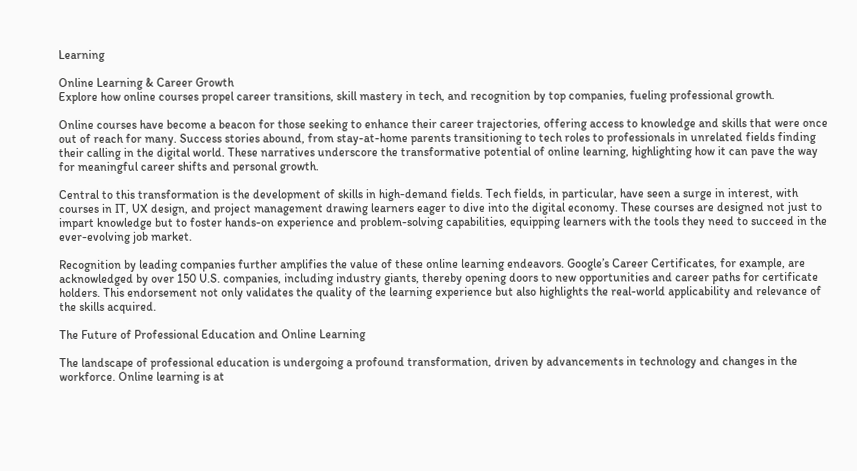Learning

Online Learning & Career Growth
Explore how online courses propel career transitions, skill mastery in tech, and recognition by top companies, fueling professional growth.

Online courses have become a beacon for those seeking to enhance their career trajectories, offering access to knowledge and skills that were once out of reach for many. Success stories abound, from stay-at-home parents transitioning to tech roles to professionals in unrelated fields finding their calling in the digital world. These narratives underscore the transformative potential of online learning, highlighting how it can pave the way for meaningful career shifts and personal growth.

Central to this transformation is the development of skills in high-demand fields. Tech fields, in particular, have seen a surge in interest, with courses in IT, UX design, and project management drawing learners eager to dive into the digital economy. These courses are designed not just to impart knowledge but to foster hands-on experience and problem-solving capabilities, equipping learners with the tools they need to succeed in the ever-evolving job market.

Recognition by leading companies further amplifies the value of these online learning endeavors. Google’s Career Certificates, for example, are acknowledged by over 150 U.S. companies, including industry giants, thereby opening doors to new opportunities and career paths for certificate holders. This endorsement not only validates the quality of the learning experience but also highlights the real-world applicability and relevance of the skills acquired.

The Future of Professional Education and Online Learning

The landscape of professional education is undergoing a profound transformation, driven by advancements in technology and changes in the workforce. Online learning is at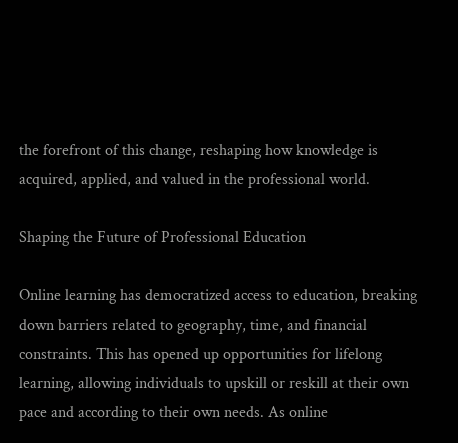the forefront of this change, reshaping how knowledge is acquired, applied, and valued in the professional world.

Shaping the Future of Professional Education

Online learning has democratized access to education, breaking down barriers related to geography, time, and financial constraints. This has opened up opportunities for lifelong learning, allowing individuals to upskill or reskill at their own pace and according to their own needs. As online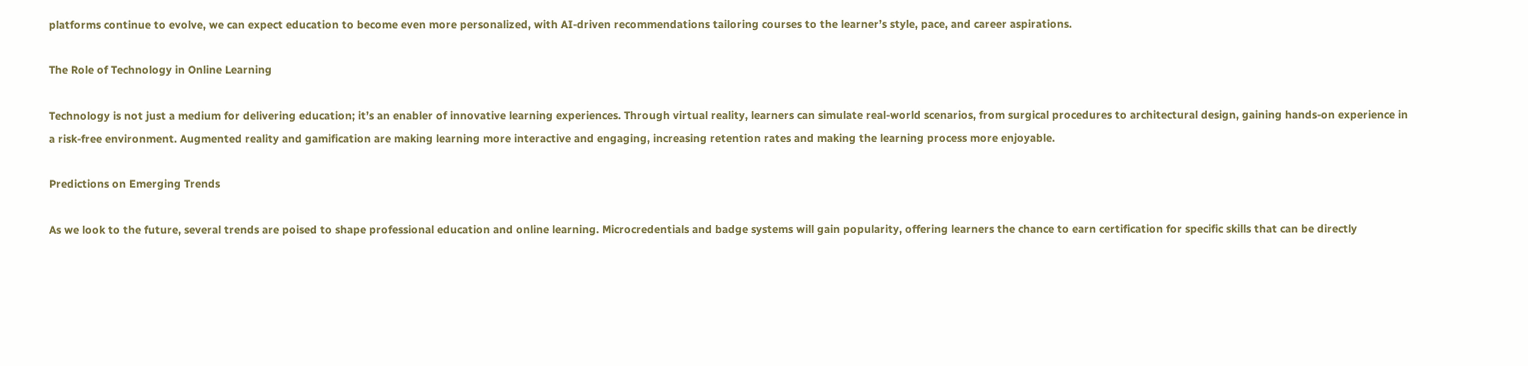platforms continue to evolve, we can expect education to become even more personalized, with AI-driven recommendations tailoring courses to the learner’s style, pace, and career aspirations.

The Role of Technology in Online Learning

Technology is not just a medium for delivering education; it’s an enabler of innovative learning experiences. Through virtual reality, learners can simulate real-world scenarios, from surgical procedures to architectural design, gaining hands-on experience in a risk-free environment. Augmented reality and gamification are making learning more interactive and engaging, increasing retention rates and making the learning process more enjoyable.

Predictions on Emerging Trends

As we look to the future, several trends are poised to shape professional education and online learning. Microcredentials and badge systems will gain popularity, offering learners the chance to earn certification for specific skills that can be directly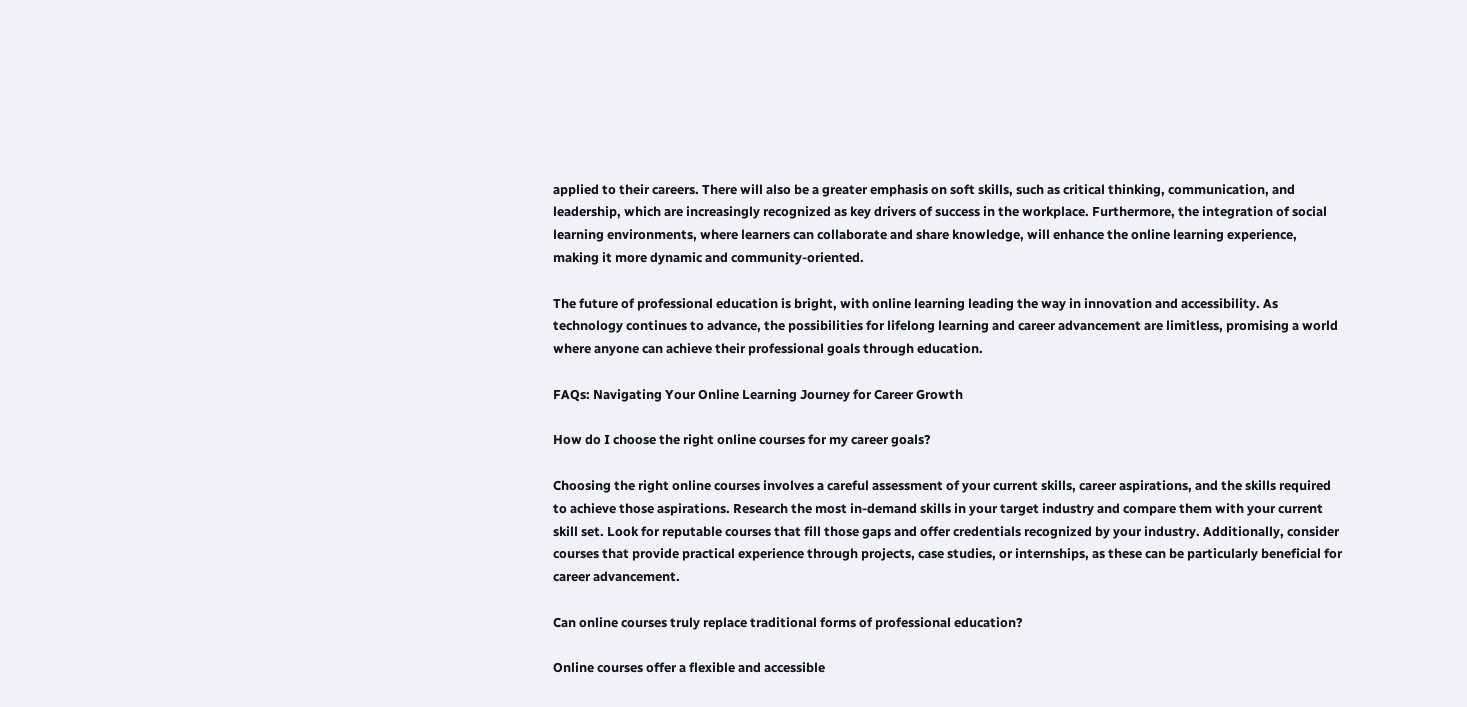applied to their careers. There will also be a greater emphasis on soft skills, such as critical thinking, communication, and leadership, which are increasingly recognized as key drivers of success in the workplace. Furthermore, the integration of social learning environments, where learners can collaborate and share knowledge, will enhance the online learning experience, making it more dynamic and community-oriented.

The future of professional education is bright, with online learning leading the way in innovation and accessibility. As technology continues to advance, the possibilities for lifelong learning and career advancement are limitless, promising a world where anyone can achieve their professional goals through education.

FAQs: Navigating Your Online Learning Journey for Career Growth

How do I choose the right online courses for my career goals?

Choosing the right online courses involves a careful assessment of your current skills, career aspirations, and the skills required to achieve those aspirations. Research the most in-demand skills in your target industry and compare them with your current skill set. Look for reputable courses that fill those gaps and offer credentials recognized by your industry. Additionally, consider courses that provide practical experience through projects, case studies, or internships, as these can be particularly beneficial for career advancement.

Can online courses truly replace traditional forms of professional education?

Online courses offer a flexible and accessible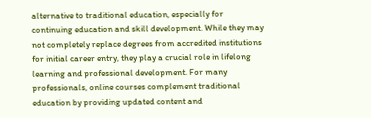alternative to traditional education, especially for continuing education and skill development. While they may not completely replace degrees from accredited institutions for initial career entry, they play a crucial role in lifelong learning and professional development. For many professionals, online courses complement traditional education by providing updated content and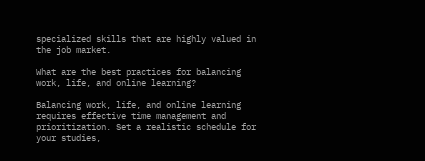specialized skills that are highly valued in the job market.

What are the best practices for balancing work, life, and online learning?

Balancing work, life, and online learning requires effective time management and prioritization. Set a realistic schedule for your studies,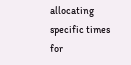allocating specific times for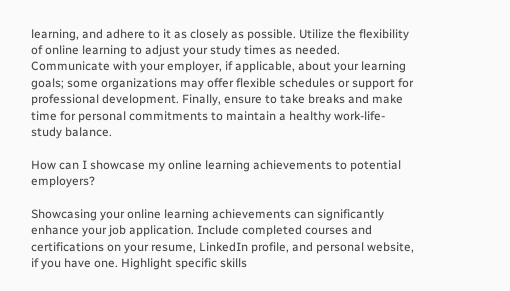learning, and adhere to it as closely as possible. Utilize the flexibility of online learning to adjust your study times as needed. Communicate with your employer, if applicable, about your learning goals; some organizations may offer flexible schedules or support for professional development. Finally, ensure to take breaks and make time for personal commitments to maintain a healthy work-life-study balance.

How can I showcase my online learning achievements to potential employers?

Showcasing your online learning achievements can significantly enhance your job application. Include completed courses and certifications on your resume, LinkedIn profile, and personal website, if you have one. Highlight specific skills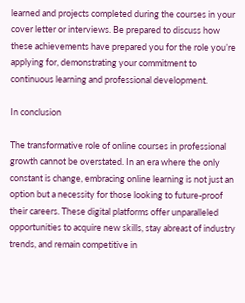learned and projects completed during the courses in your cover letter or interviews. Be prepared to discuss how these achievements have prepared you for the role you’re applying for, demonstrating your commitment to continuous learning and professional development.

In conclusion

The transformative role of online courses in professional growth cannot be overstated. In an era where the only constant is change, embracing online learning is not just an option but a necessity for those looking to future-proof their careers. These digital platforms offer unparalleled opportunities to acquire new skills, stay abreast of industry trends, and remain competitive in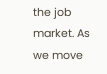the job market. As we move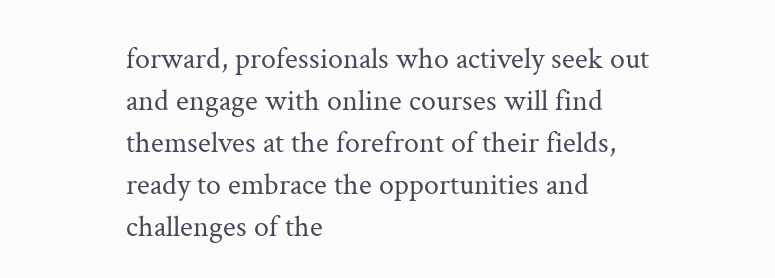forward, professionals who actively seek out and engage with online courses will find themselves at the forefront of their fields, ready to embrace the opportunities and challenges of the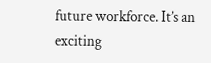future workforce. It’s an exciting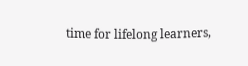time for lifelong learners,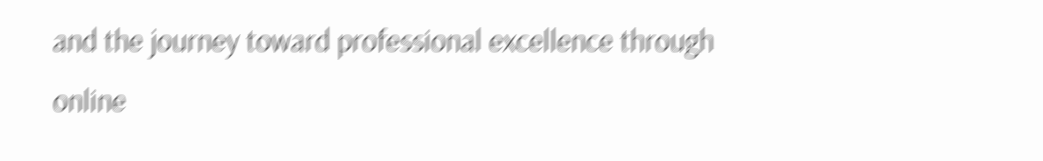and the journey toward professional excellence through online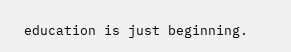education is just beginning.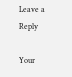Leave a Reply

Your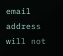email address will not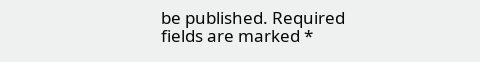be published. Required fields are marked *